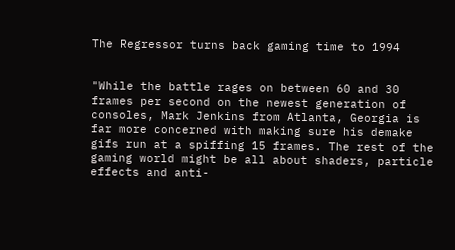The Regressor turns back gaming time to 1994


"While the battle rages on between 60 and 30 frames per second on the newest generation of consoles, Mark Jenkins from Atlanta, Georgia is far more concerned with making sure his demake gifs run at a spiffing 15 frames. The rest of the gaming world might be all about shaders, particle effects and anti-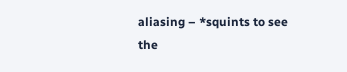aliasing – *squints to see the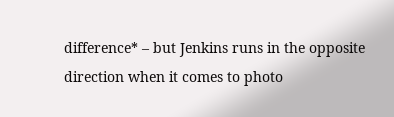difference* – but Jenkins runs in the opposite direction when it comes to photo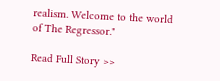realism. Welcome to the world of The Regressor."

Read Full Story >>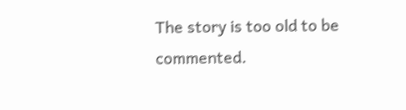The story is too old to be commented.